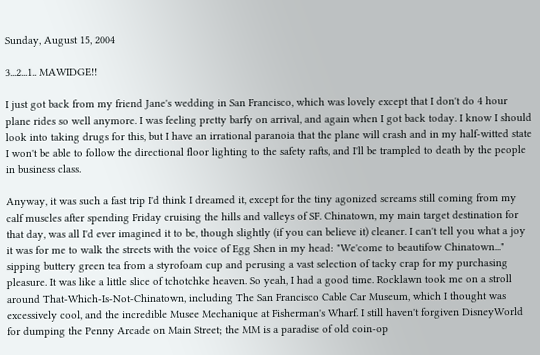Sunday, August 15, 2004

3...2...1.. MAWIDGE!!

I just got back from my friend Jane's wedding in San Francisco, which was lovely except that I don't do 4 hour plane rides so well anymore. I was feeling pretty barfy on arrival, and again when I got back today. I know I should look into taking drugs for this, but I have an irrational paranoia that the plane will crash and in my half-witted state I won't be able to follow the directional floor lighting to the safety rafts, and I'll be trampled to death by the people in business class.

Anyway, it was such a fast trip I'd think I dreamed it, except for the tiny agonized screams still coming from my calf muscles after spending Friday cruising the hills and valleys of SF. Chinatown, my main target destination for that day, was all I'd ever imagined it to be, though slightly (if you can believe it) cleaner. I can't tell you what a joy it was for me to walk the streets with the voice of Egg Shen in my head: "We'come to beautifow Chinatown..." sipping buttery green tea from a styrofoam cup and perusing a vast selection of tacky crap for my purchasing pleasure. It was like a little slice of tchotchke heaven. So yeah, I had a good time. Rocklawn took me on a stroll around That-Which-Is-Not-Chinatown, including The San Francisco Cable Car Museum, which I thought was excessively cool, and the incredible Musee Mechanique at Fisherman's Wharf. I still haven't forgiven DisneyWorld for dumping the Penny Arcade on Main Street; the MM is a paradise of old coin-op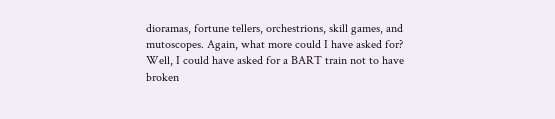dioramas, fortune tellers, orchestrions, skill games, and mutoscopes. Again, what more could I have asked for? Well, I could have asked for a BART train not to have broken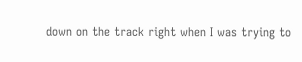down on the track right when I was trying to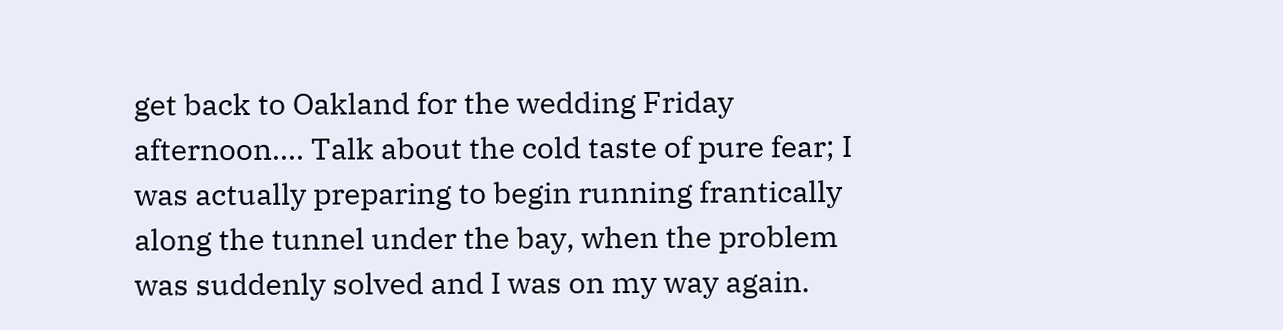get back to Oakland for the wedding Friday afternoon.... Talk about the cold taste of pure fear; I was actually preparing to begin running frantically along the tunnel under the bay, when the problem was suddenly solved and I was on my way again.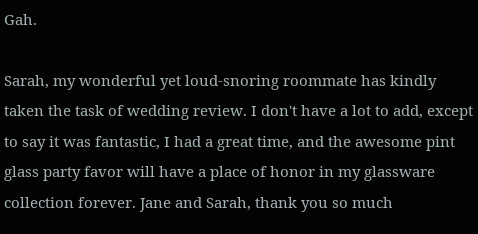Gah.

Sarah, my wonderful yet loud-snoring roommate has kindly taken the task of wedding review. I don't have a lot to add, except to say it was fantastic, I had a great time, and the awesome pint glass party favor will have a place of honor in my glassware collection forever. Jane and Sarah, thank you so much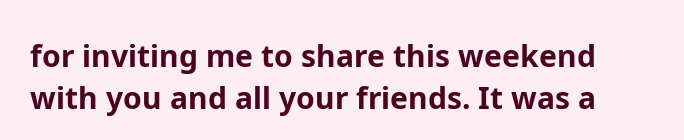for inviting me to share this weekend with you and all your friends. It was a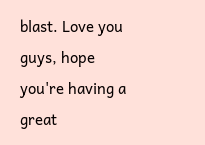blast. Love you guys, hope you're having a great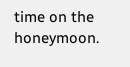time on the honeymoon.